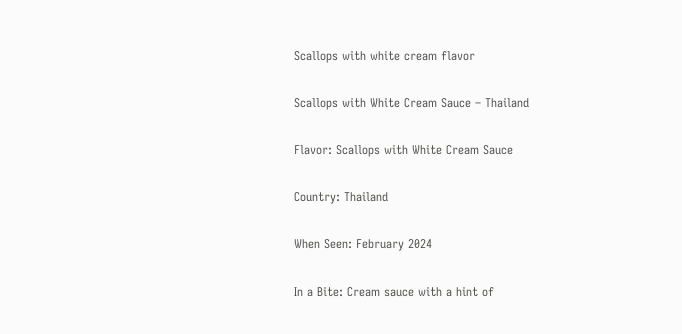Scallops with white cream flavor

Scallops with White Cream Sauce – Thailand

Flavor: Scallops with White Cream Sauce

Country: Thailand

When Seen: February 2024

In a Bite: Cream sauce with a hint of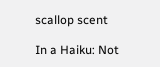scallop scent

In a Haiku: Not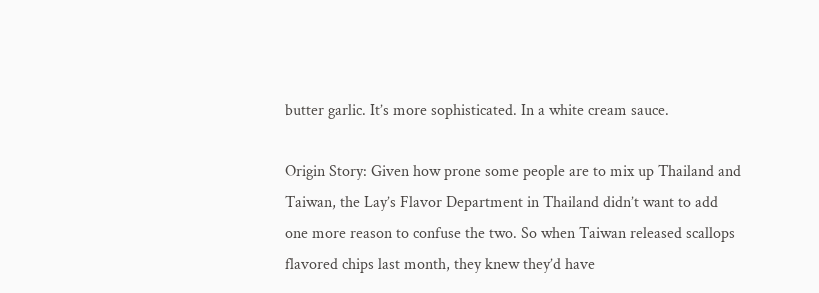butter garlic. It’s more sophisticated. In a white cream sauce.

Origin Story: Given how prone some people are to mix up Thailand and Taiwan, the Lay’s Flavor Department in Thailand didn’t want to add one more reason to confuse the two. So when Taiwan released scallops flavored chips last month, they knew they’d have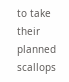to take their planned scallops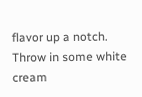flavor up a notch. Throw in some white cream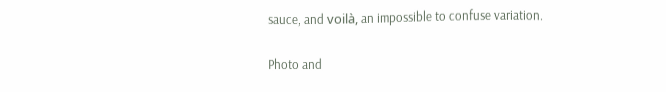sauce, and voilà, an impossible to confuse variation.

Photo and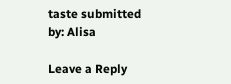taste submitted by: Alisa

Leave a Reply